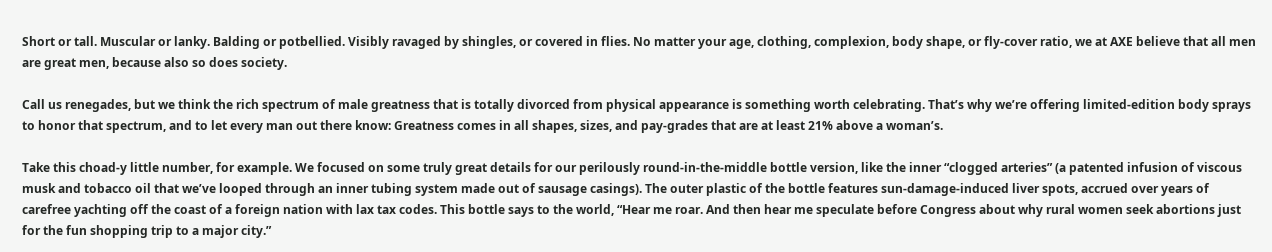Short or tall. Muscular or lanky. Balding or potbellied. Visibly ravaged by shingles, or covered in flies. No matter your age, clothing, complexion, body shape, or fly-cover ratio, we at AXE believe that all men are great men, because also so does society.

Call us renegades, but we think the rich spectrum of male greatness that is totally divorced from physical appearance is something worth celebrating. That’s why we’re offering limited-edition body sprays to honor that spectrum, and to let every man out there know: Greatness comes in all shapes, sizes, and pay-grades that are at least 21% above a woman’s.

Take this choad-y little number, for example. We focused on some truly great details for our perilously round-in-the-middle bottle version, like the inner “clogged arteries” (a patented infusion of viscous musk and tobacco oil that we’ve looped through an inner tubing system made out of sausage casings). The outer plastic of the bottle features sun-damage-induced liver spots, accrued over years of carefree yachting off the coast of a foreign nation with lax tax codes. This bottle says to the world, “Hear me roar. And then hear me speculate before Congress about why rural women seek abortions just for the fun shopping trip to a major city.”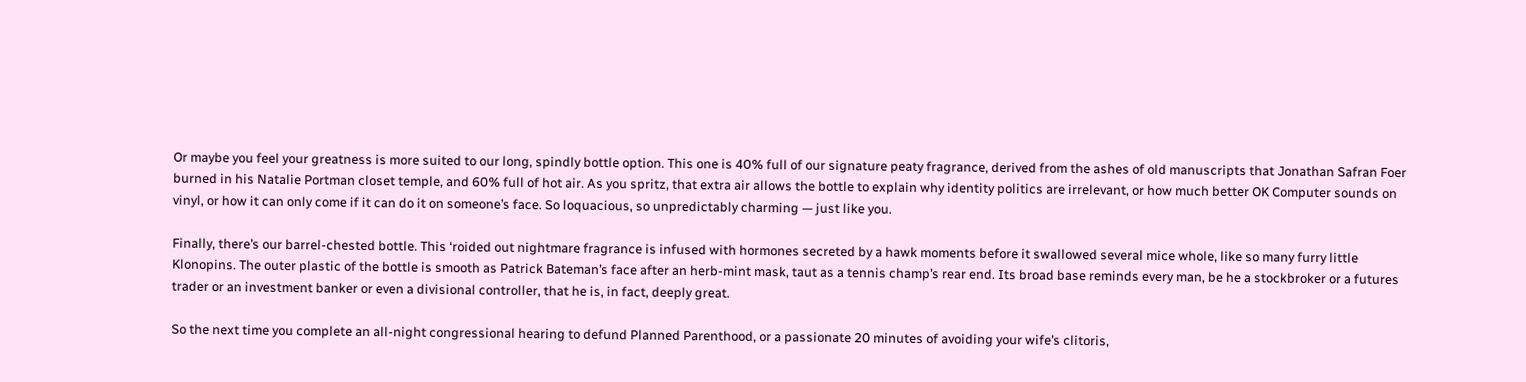Or maybe you feel your greatness is more suited to our long, spindly bottle option. This one is 40% full of our signature peaty fragrance, derived from the ashes of old manuscripts that Jonathan Safran Foer burned in his Natalie Portman closet temple, and 60% full of hot air. As you spritz, that extra air allows the bottle to explain why identity politics are irrelevant, or how much better OK Computer sounds on vinyl, or how it can only come if it can do it on someone’s face. So loquacious, so unpredictably charming — just like you.

Finally, there’s our barrel-chested bottle. This ‘roided out nightmare fragrance is infused with hormones secreted by a hawk moments before it swallowed several mice whole, like so many furry little Klonopins. The outer plastic of the bottle is smooth as Patrick Bateman’s face after an herb-mint mask, taut as a tennis champ’s rear end. Its broad base reminds every man, be he a stockbroker or a futures trader or an investment banker or even a divisional controller, that he is, in fact, deeply great.

So the next time you complete an all-night congressional hearing to defund Planned Parenthood, or a passionate 20 minutes of avoiding your wife’s clitoris,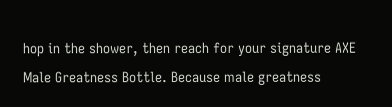hop in the shower, then reach for your signature AXE Male Greatness Bottle. Because male greatness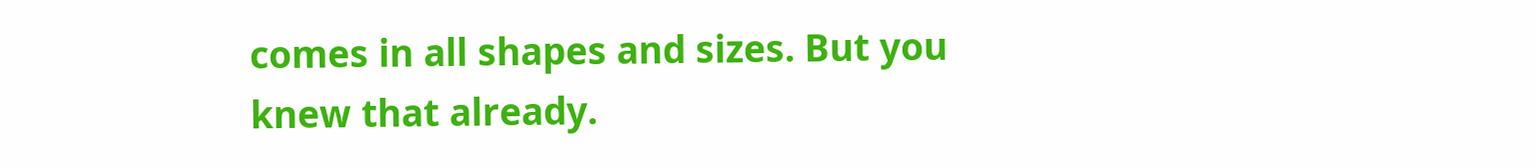comes in all shapes and sizes. But you knew that already.